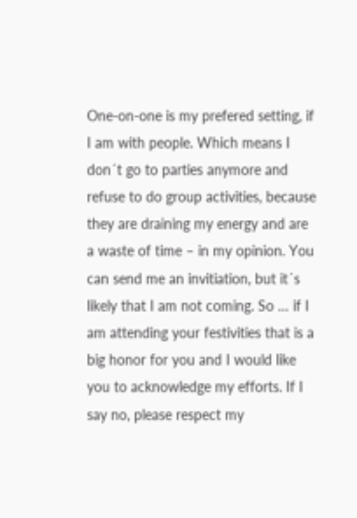One-on-one is my prefered setting, if I am with people. Which means I don´t go to parties anymore and refuse to do group activities, because they are draining my energy and are a waste of time – in my opinion. You can send me an invitiation, but it´s likely that I am not coming. So … if I am attending your festivities that is a big honor for you and I would like you to acknowledge my efforts. If I say no, please respect my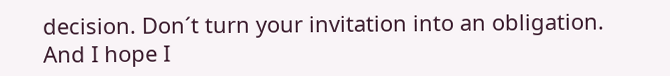decision. Don´t turn your invitation into an obligation. And I hope I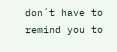don´t have to remind you to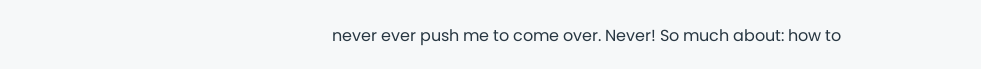never ever push me to come over. Never! So much about: how to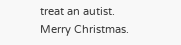treat an autist. Merry Christmas.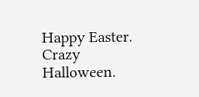Happy Easter. Crazy Halloween.